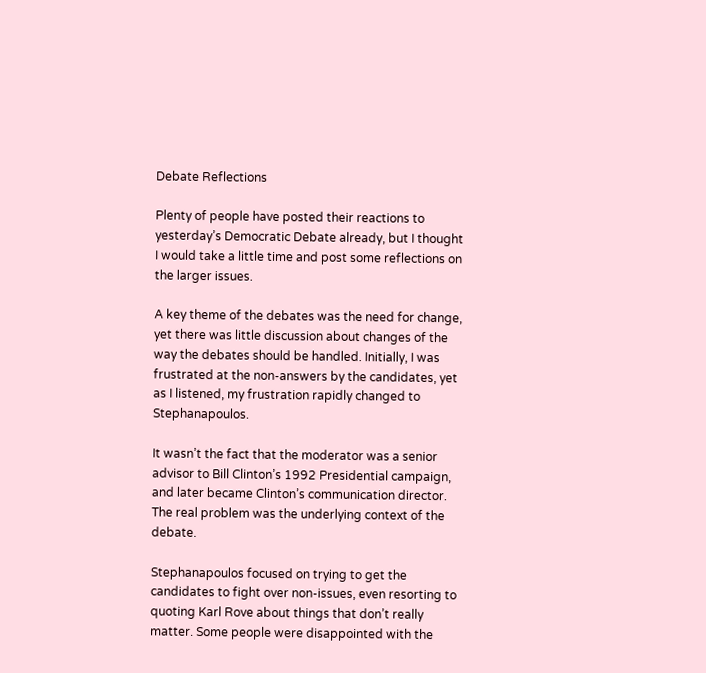Debate Reflections

Plenty of people have posted their reactions to yesterday’s Democratic Debate already, but I thought I would take a little time and post some reflections on the larger issues.

A key theme of the debates was the need for change, yet there was little discussion about changes of the way the debates should be handled. Initially, I was frustrated at the non-answers by the candidates, yet as I listened, my frustration rapidly changed to Stephanapoulos.

It wasn’t the fact that the moderator was a senior advisor to Bill Clinton’s 1992 Presidential campaign, and later became Clinton’s communication director. The real problem was the underlying context of the debate.

Stephanapoulos focused on trying to get the candidates to fight over non-issues, even resorting to quoting Karl Rove about things that don’t really matter. Some people were disappointed with the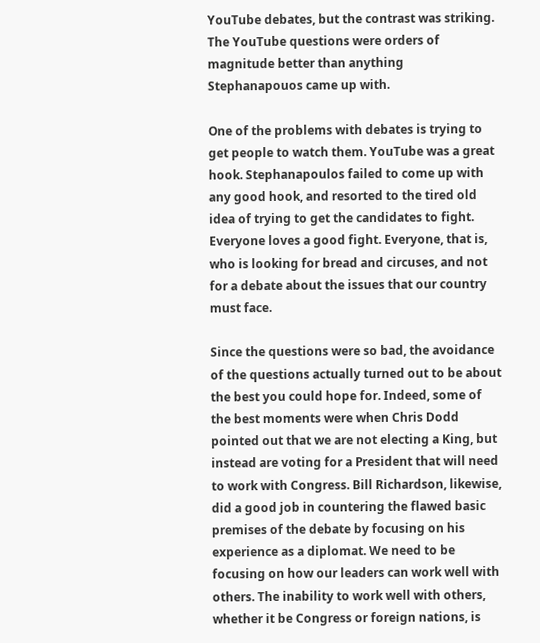YouTube debates, but the contrast was striking. The YouTube questions were orders of magnitude better than anything Stephanapouos came up with.

One of the problems with debates is trying to get people to watch them. YouTube was a great hook. Stephanapoulos failed to come up with any good hook, and resorted to the tired old idea of trying to get the candidates to fight. Everyone loves a good fight. Everyone, that is, who is looking for bread and circuses, and not for a debate about the issues that our country must face.

Since the questions were so bad, the avoidance of the questions actually turned out to be about the best you could hope for. Indeed, some of the best moments were when Chris Dodd pointed out that we are not electing a King, but instead are voting for a President that will need to work with Congress. Bill Richardson, likewise, did a good job in countering the flawed basic premises of the debate by focusing on his experience as a diplomat. We need to be focusing on how our leaders can work well with others. The inability to work well with others, whether it be Congress or foreign nations, is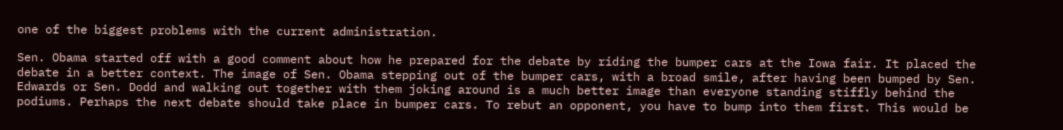one of the biggest problems with the current administration.

Sen. Obama started off with a good comment about how he prepared for the debate by riding the bumper cars at the Iowa fair. It placed the debate in a better context. The image of Sen. Obama stepping out of the bumper cars, with a broad smile, after having been bumped by Sen. Edwards or Sen. Dodd and walking out together with them joking around is a much better image than everyone standing stiffly behind the podiums. Perhaps the next debate should take place in bumper cars. To rebut an opponent, you have to bump into them first. This would be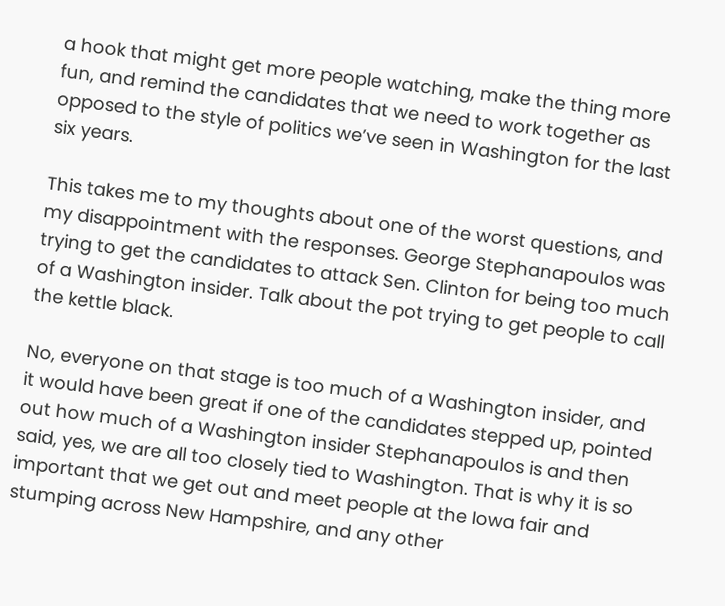a hook that might get more people watching, make the thing more fun, and remind the candidates that we need to work together as opposed to the style of politics we’ve seen in Washington for the last six years.

This takes me to my thoughts about one of the worst questions, and my disappointment with the responses. George Stephanapoulos was trying to get the candidates to attack Sen. Clinton for being too much of a Washington insider. Talk about the pot trying to get people to call the kettle black.

No, everyone on that stage is too much of a Washington insider, and it would have been great if one of the candidates stepped up, pointed out how much of a Washington insider Stephanapoulos is and then said, yes, we are all too closely tied to Washington. That is why it is so important that we get out and meet people at the Iowa fair and stumping across New Hampshire, and any other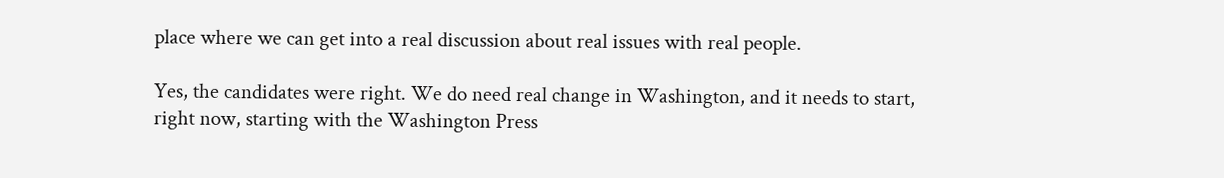place where we can get into a real discussion about real issues with real people.

Yes, the candidates were right. We do need real change in Washington, and it needs to start, right now, starting with the Washington Press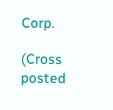Corp.

(Cross posted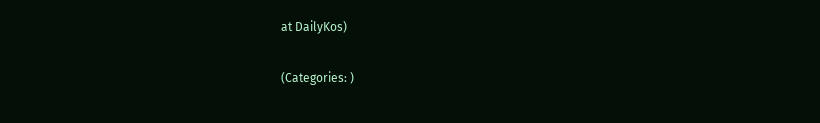at DailyKos)

(Categories: )